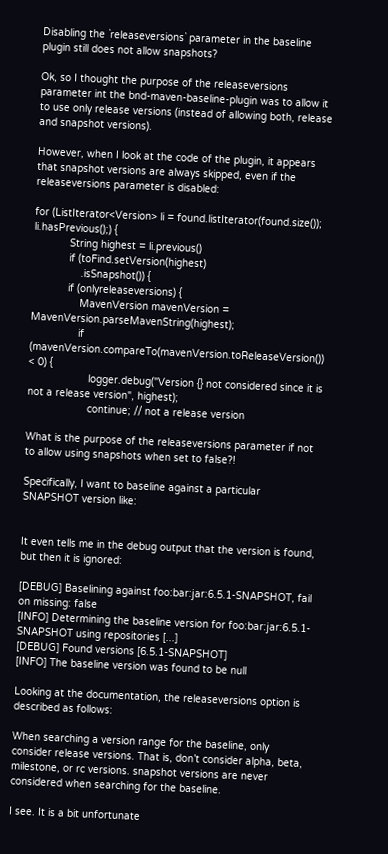Disabling the `releaseversions` parameter in the baseline plugin still does not allow snapshots?

Ok, so I thought the purpose of the releaseversions parameter int the bnd-maven-baseline-plugin was to allow it to use only release versions (instead of allowing both, release and snapshot versions).

However, when I look at the code of the plugin, it appears that snapshot versions are always skipped, even if the releaseversions parameter is disabled:

for (ListIterator<Version> li = found.listIterator(found.size()); li.hasPrevious();) {
            String highest = li.previous()
            if (toFind.setVersion(highest)
                .isSnapshot()) {
            if (onlyreleaseversions) {
                MavenVersion mavenVersion = MavenVersion.parseMavenString(highest);
                if (mavenVersion.compareTo(mavenVersion.toReleaseVersion()) < 0) {
                    logger.debug("Version {} not considered since it is not a release version", highest);
                    continue; // not a release version

What is the purpose of the releaseversions parameter if not to allow using snapshots when set to false?!

Specifically, I want to baseline against a particular SNAPSHOT version like:


It even tells me in the debug output that the version is found, but then it is ignored:

[DEBUG] Baselining against foo:bar:jar:6.5.1-SNAPSHOT, fail on missing: false
[INFO] Determining the baseline version for foo:bar:jar:6.5.1-SNAPSHOT using repositories [...]
[DEBUG] Found versions [6.5.1-SNAPSHOT]
[INFO] The baseline version was found to be null

Looking at the documentation, the releaseversions option is described as follows:

When searching a version range for the baseline, only consider release versions. That is, don’t consider alpha, beta, milestone, or rc versions. snapshot versions are never considered when searching for the baseline.

I see. It is a bit unfortunate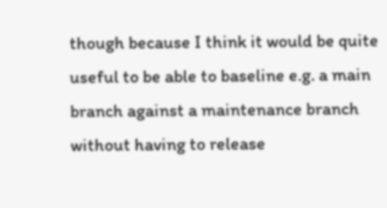though because I think it would be quite useful to be able to baseline e.g. a main branch against a maintenance branch without having to release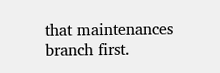that maintenances branch first.